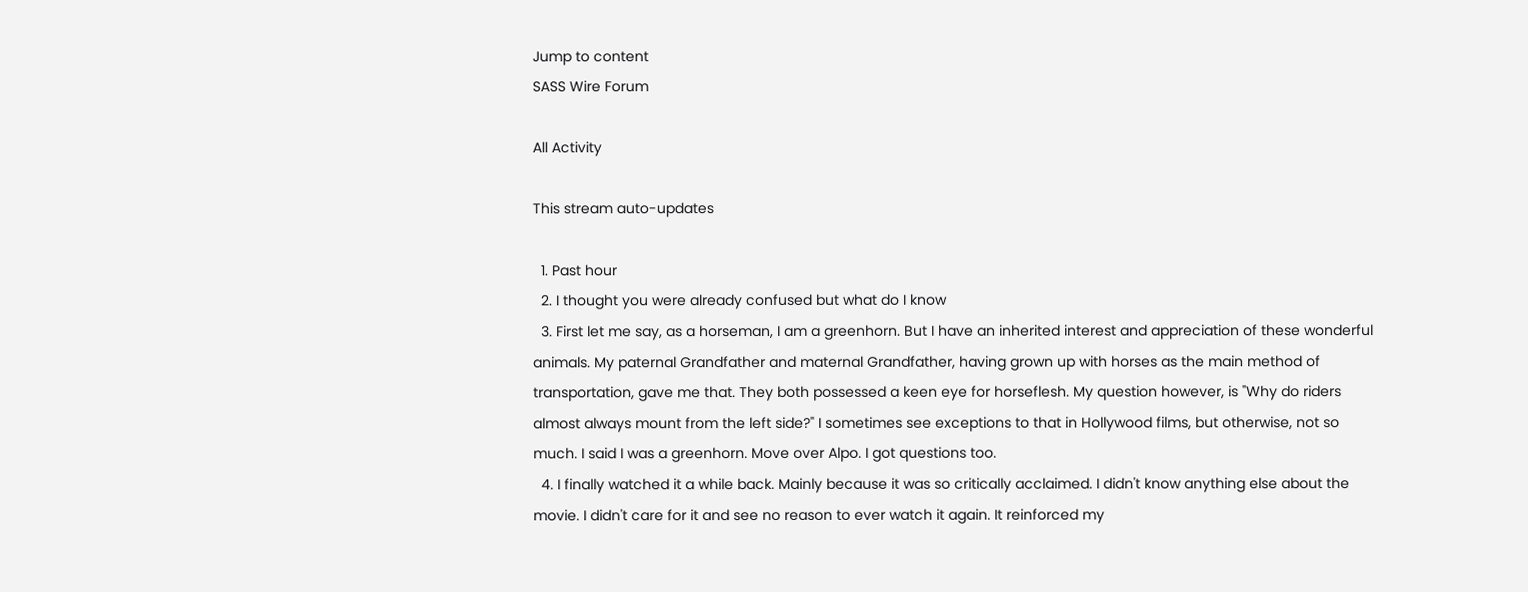Jump to content
SASS Wire Forum

All Activity

This stream auto-updates

  1. Past hour
  2. I thought you were already confused but what do I know
  3. First let me say, as a horseman, I am a greenhorn. But I have an inherited interest and appreciation of these wonderful animals. My paternal Grandfather and maternal Grandfather, having grown up with horses as the main method of transportation, gave me that. They both possessed a keen eye for horseflesh. My question however, is "Why do riders almost always mount from the left side?" I sometimes see exceptions to that in Hollywood films, but otherwise, not so much. I said I was a greenhorn. Move over Alpo. I got questions too.
  4. I finally watched it a while back. Mainly because it was so critically acclaimed. I didn't know anything else about the movie. I didn't care for it and see no reason to ever watch it again. It reinforced my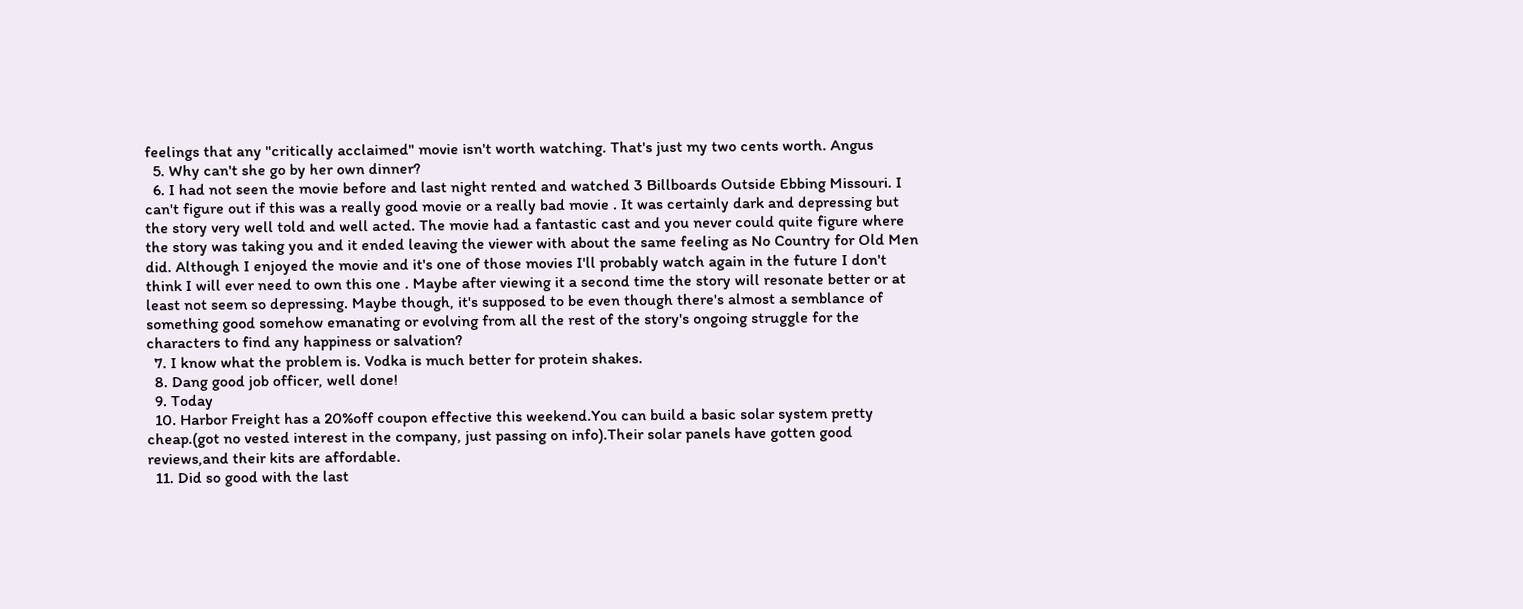feelings that any "critically acclaimed" movie isn't worth watching. That's just my two cents worth. Angus
  5. Why can't she go by her own dinner?
  6. I had not seen the movie before and last night rented and watched 3 Billboards Outside Ebbing Missouri. I can't figure out if this was a really good movie or a really bad movie . It was certainly dark and depressing but the story very well told and well acted. The movie had a fantastic cast and you never could quite figure where the story was taking you and it ended leaving the viewer with about the same feeling as No Country for Old Men did. Although I enjoyed the movie and it's one of those movies I'll probably watch again in the future I don't think I will ever need to own this one . Maybe after viewing it a second time the story will resonate better or at least not seem so depressing. Maybe though, it's supposed to be even though there's almost a semblance of something good somehow emanating or evolving from all the rest of the story's ongoing struggle for the characters to find any happiness or salvation?
  7. I know what the problem is. Vodka is much better for protein shakes.
  8. Dang good job officer, well done!
  9. Today
  10. Harbor Freight has a 20%off coupon effective this weekend.You can build a basic solar system pretty cheap.(got no vested interest in the company, just passing on info).Their solar panels have gotten good reviews,and their kits are affordable.
  11. Did so good with the last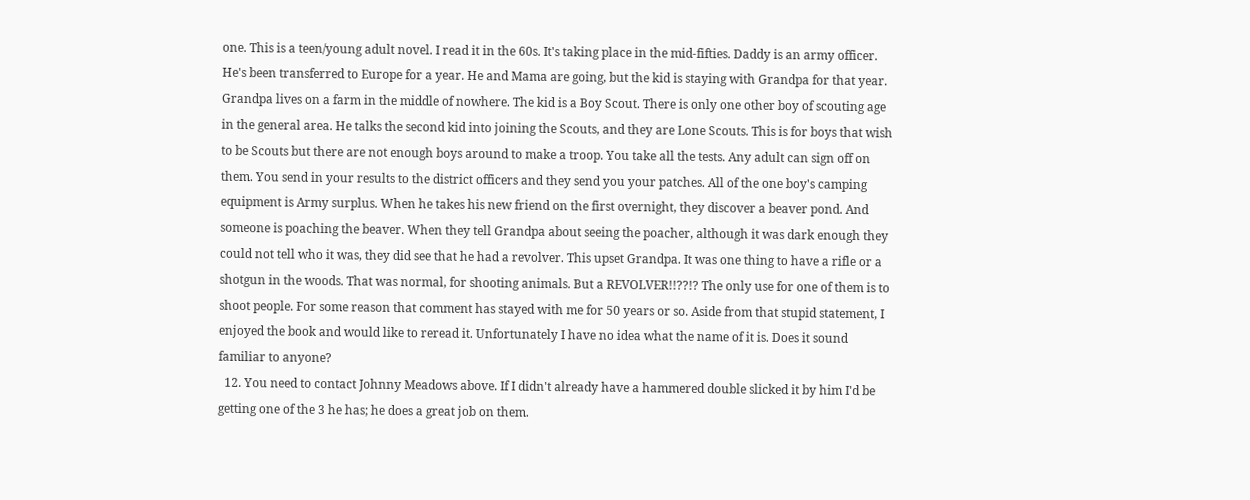one. This is a teen/young adult novel. I read it in the 60s. It's taking place in the mid-fifties. Daddy is an army officer. He's been transferred to Europe for a year. He and Mama are going, but the kid is staying with Grandpa for that year. Grandpa lives on a farm in the middle of nowhere. The kid is a Boy Scout. There is only one other boy of scouting age in the general area. He talks the second kid into joining the Scouts, and they are Lone Scouts. This is for boys that wish to be Scouts but there are not enough boys around to make a troop. You take all the tests. Any adult can sign off on them. You send in your results to the district officers and they send you your patches. All of the one boy's camping equipment is Army surplus. When he takes his new friend on the first overnight, they discover a beaver pond. And someone is poaching the beaver. When they tell Grandpa about seeing the poacher, although it was dark enough they could not tell who it was, they did see that he had a revolver. This upset Grandpa. It was one thing to have a rifle or a shotgun in the woods. That was normal, for shooting animals. But a REVOLVER!!??!? The only use for one of them is to shoot people. For some reason that comment has stayed with me for 50 years or so. Aside from that stupid statement, I enjoyed the book and would like to reread it. Unfortunately I have no idea what the name of it is. Does it sound familiar to anyone?
  12. You need to contact Johnny Meadows above. If I didn't already have a hammered double slicked it by him I'd be getting one of the 3 he has; he does a great job on them.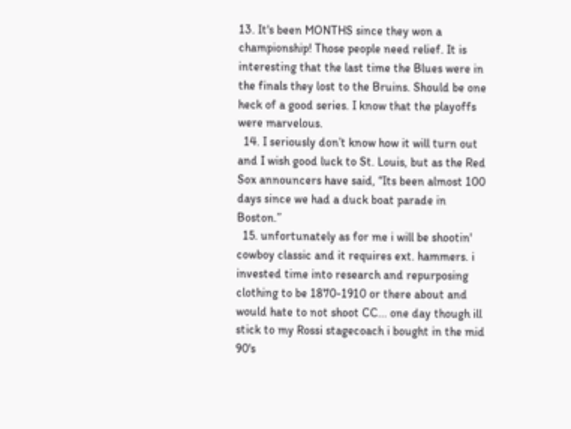13. It's been MONTHS since they won a championship! Those people need relief. It is interesting that the last time the Blues were in the finals they lost to the Bruins. Should be one heck of a good series. I know that the playoffs were marvelous.
  14. I seriously don’t know how it will turn out and I wish good luck to St. Louis, but as the Red Sox announcers have said, “Its been almost 100 days since we had a duck boat parade in Boston.”
  15. unfortunately as for me i will be shootin' cowboy classic and it requires ext. hammers. i invested time into research and repurposing clothing to be 1870-1910 or there about and would hate to not shoot CC... one day though ill stick to my Rossi stagecoach i bought in the mid 90's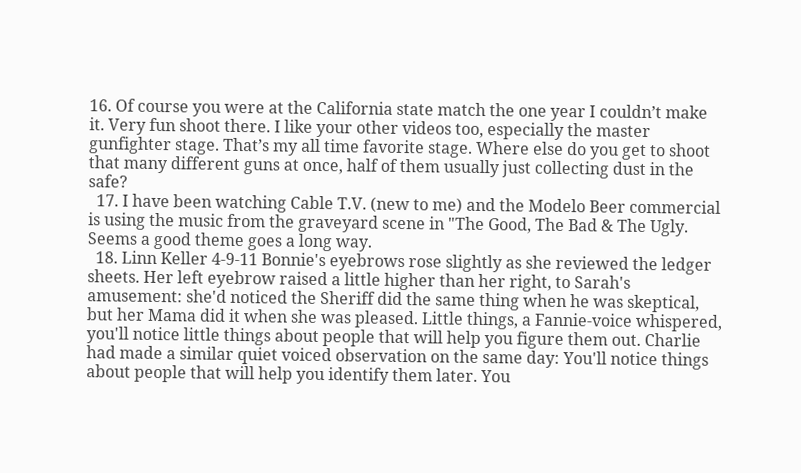16. Of course you were at the California state match the one year I couldn’t make it. Very fun shoot there. I like your other videos too, especially the master gunfighter stage. That’s my all time favorite stage. Where else do you get to shoot that many different guns at once, half of them usually just collecting dust in the safe?
  17. I have been watching Cable T.V. (new to me) and the Modelo Beer commercial is using the music from the graveyard scene in "The Good, The Bad & The Ugly. Seems a good theme goes a long way.
  18. Linn Keller 4-9-11 Bonnie's eyebrows rose slightly as she reviewed the ledger sheets. Her left eyebrow raised a little higher than her right, to Sarah's amusement: she'd noticed the Sheriff did the same thing when he was skeptical, but her Mama did it when she was pleased. Little things, a Fannie-voice whispered, you'll notice little things about people that will help you figure them out. Charlie had made a similar quiet voiced observation on the same day: You'll notice things about people that will help you identify them later. You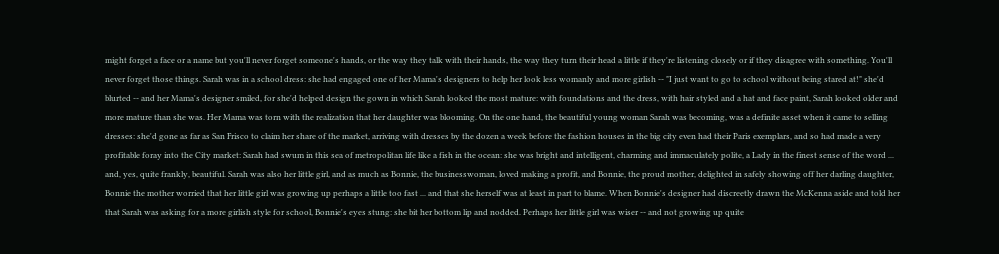might forget a face or a name but you'll never forget someone's hands, or the way they talk with their hands, the way they turn their head a little if they're listening closely or if they disagree with something. You'll never forget those things. Sarah was in a school dress: she had engaged one of her Mama's designers to help her look less womanly and more girlish -- "I just want to go to school without being stared at!" she'd blurted -- and her Mama's designer smiled, for she'd helped design the gown in which Sarah looked the most mature: with foundations and the dress, with hair styled and a hat and face paint, Sarah looked older and more mature than she was. Her Mama was torn with the realization that her daughter was blooming. On the one hand, the beautiful young woman Sarah was becoming, was a definite asset when it came to selling dresses: she'd gone as far as San Frisco to claim her share of the market, arriving with dresses by the dozen a week before the fashion houses in the big city even had their Paris exemplars, and so had made a very profitable foray into the City market: Sarah had swum in this sea of metropolitan life like a fish in the ocean: she was bright and intelligent, charming and immaculately polite, a Lady in the finest sense of the word ... and, yes, quite frankly, beautiful. Sarah was also her little girl, and as much as Bonnie, the businesswoman, loved making a profit, and Bonnie, the proud mother, delighted in safely showing off her darling daughter, Bonnie the mother worried that her little girl was growing up perhaps a little too fast ... and that she herself was at least in part to blame. When Bonnie's designer had discreetly drawn the McKenna aside and told her that Sarah was asking for a more girlish style for school, Bonnie's eyes stung: she bit her bottom lip and nodded. Perhaps her little girl was wiser -- and not growing up quite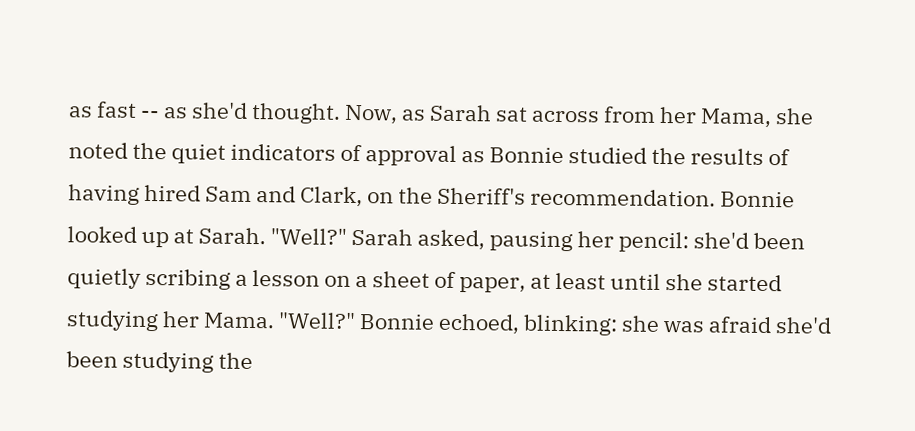as fast -- as she'd thought. Now, as Sarah sat across from her Mama, she noted the quiet indicators of approval as Bonnie studied the results of having hired Sam and Clark, on the Sheriff's recommendation. Bonnie looked up at Sarah. "Well?" Sarah asked, pausing her pencil: she'd been quietly scribing a lesson on a sheet of paper, at least until she started studying her Mama. "Well?" Bonnie echoed, blinking: she was afraid she'd been studying the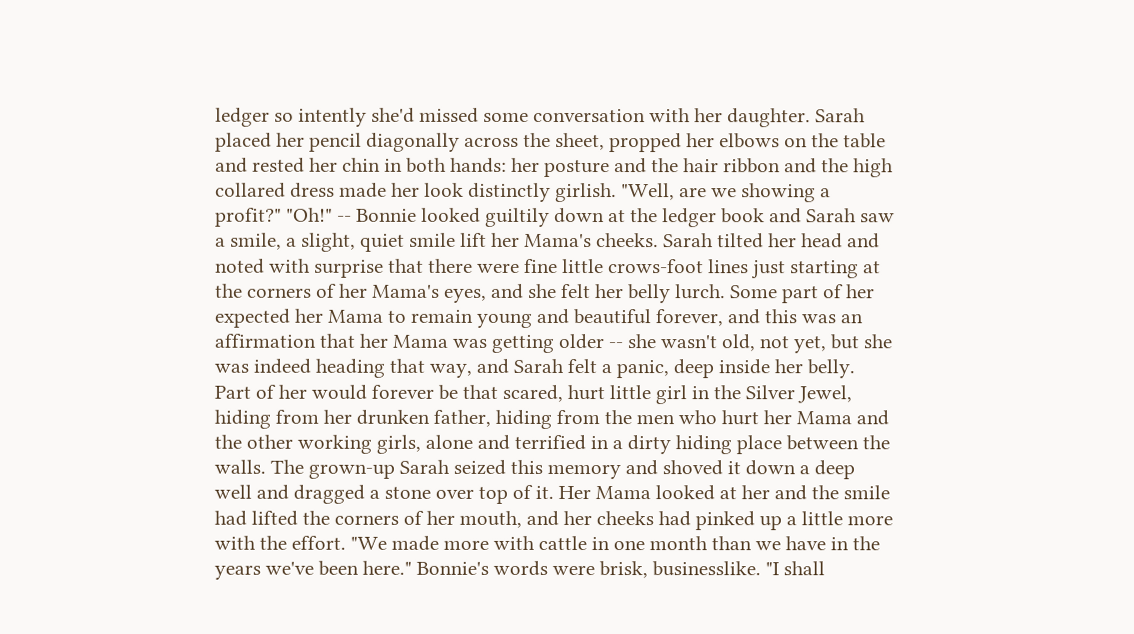ledger so intently she'd missed some conversation with her daughter. Sarah placed her pencil diagonally across the sheet, propped her elbows on the table and rested her chin in both hands: her posture and the hair ribbon and the high collared dress made her look distinctly girlish. "Well, are we showing a profit?" "Oh!" -- Bonnie looked guiltily down at the ledger book and Sarah saw a smile, a slight, quiet smile lift her Mama's cheeks. Sarah tilted her head and noted with surprise that there were fine little crows-foot lines just starting at the corners of her Mama's eyes, and she felt her belly lurch. Some part of her expected her Mama to remain young and beautiful forever, and this was an affirmation that her Mama was getting older -- she wasn't old, not yet, but she was indeed heading that way, and Sarah felt a panic, deep inside her belly. Part of her would forever be that scared, hurt little girl in the Silver Jewel, hiding from her drunken father, hiding from the men who hurt her Mama and the other working girls, alone and terrified in a dirty hiding place between the walls. The grown-up Sarah seized this memory and shoved it down a deep well and dragged a stone over top of it. Her Mama looked at her and the smile had lifted the corners of her mouth, and her cheeks had pinked up a little more with the effort. "We made more with cattle in one month than we have in the years we've been here." Bonnie's words were brisk, businesslike. "I shall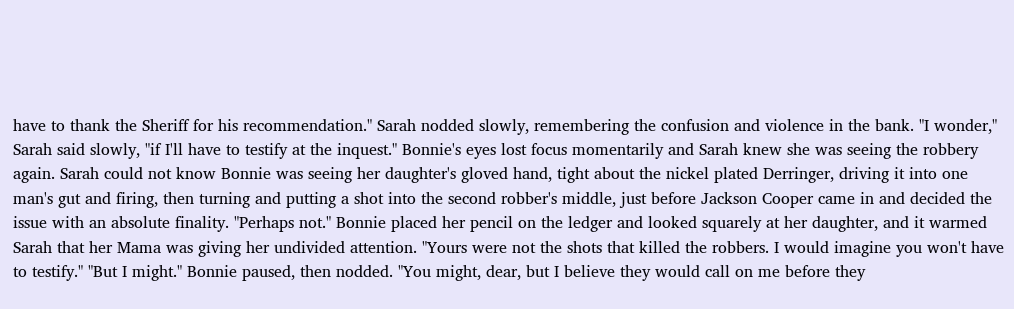have to thank the Sheriff for his recommendation." Sarah nodded slowly, remembering the confusion and violence in the bank. "I wonder," Sarah said slowly, "if I'll have to testify at the inquest." Bonnie's eyes lost focus momentarily and Sarah knew she was seeing the robbery again. Sarah could not know Bonnie was seeing her daughter's gloved hand, tight about the nickel plated Derringer, driving it into one man's gut and firing, then turning and putting a shot into the second robber's middle, just before Jackson Cooper came in and decided the issue with an absolute finality. "Perhaps not." Bonnie placed her pencil on the ledger and looked squarely at her daughter, and it warmed Sarah that her Mama was giving her undivided attention. "Yours were not the shots that killed the robbers. I would imagine you won't have to testify." "But I might." Bonnie paused, then nodded. "You might, dear, but I believe they would call on me before they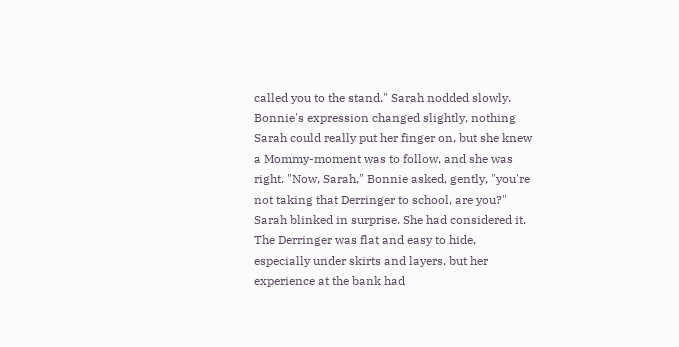called you to the stand." Sarah nodded slowly. Bonnie's expression changed slightly, nothing Sarah could really put her finger on, but she knew a Mommy-moment was to follow, and she was right. "Now, Sarah," Bonnie asked, gently, "you're not taking that Derringer to school, are you?" Sarah blinked in surprise. She had considered it. The Derringer was flat and easy to hide, especially under skirts and layers, but her experience at the bank had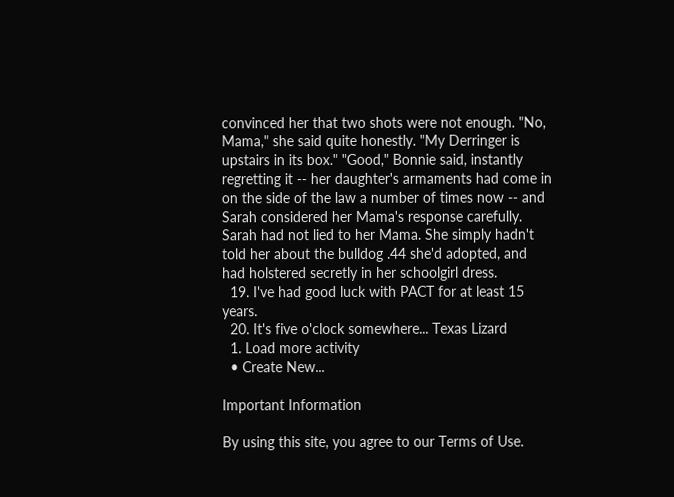convinced her that two shots were not enough. "No, Mama," she said quite honestly. "My Derringer is upstairs in its box." "Good," Bonnie said, instantly regretting it -- her daughter's armaments had come in on the side of the law a number of times now -- and Sarah considered her Mama's response carefully. Sarah had not lied to her Mama. She simply hadn't told her about the bulldog .44 she'd adopted, and had holstered secretly in her schoolgirl dress.
  19. I've had good luck with PACT for at least 15 years.
  20. It's five o'clock somewhere... Texas Lizard
  1. Load more activity
  • Create New...

Important Information

By using this site, you agree to our Terms of Use.